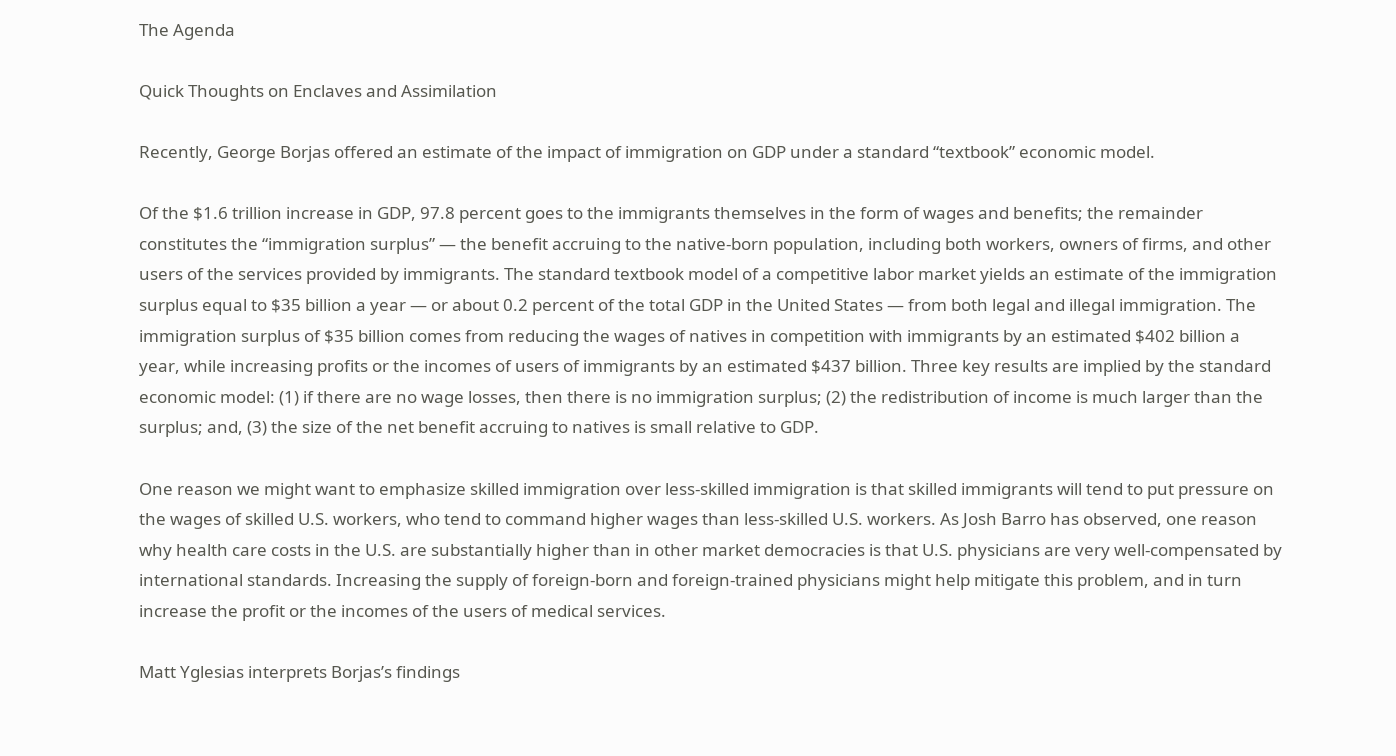The Agenda

Quick Thoughts on Enclaves and Assimilation

Recently, George Borjas offered an estimate of the impact of immigration on GDP under a standard “textbook” economic model.

Of the $1.6 trillion increase in GDP, 97.8 percent goes to the immigrants themselves in the form of wages and benefits; the remainder constitutes the “immigration surplus” — the benefit accruing to the native-born population, including both workers, owners of firms, and other users of the services provided by immigrants. The standard textbook model of a competitive labor market yields an estimate of the immigration surplus equal to $35 billion a year — or about 0.2 percent of the total GDP in the United States — from both legal and illegal immigration. The immigration surplus of $35 billion comes from reducing the wages of natives in competition with immigrants by an estimated $402 billion a year, while increasing profits or the incomes of users of immigrants by an estimated $437 billion. Three key results are implied by the standard economic model: (1) if there are no wage losses, then there is no immigration surplus; (2) the redistribution of income is much larger than the surplus; and, (3) the size of the net benefit accruing to natives is small relative to GDP.

One reason we might want to emphasize skilled immigration over less-skilled immigration is that skilled immigrants will tend to put pressure on the wages of skilled U.S. workers, who tend to command higher wages than less-skilled U.S. workers. As Josh Barro has observed, one reason why health care costs in the U.S. are substantially higher than in other market democracies is that U.S. physicians are very well-compensated by international standards. Increasing the supply of foreign-born and foreign-trained physicians might help mitigate this problem, and in turn increase the profit or the incomes of the users of medical services.

Matt Yglesias interprets Borjas’s findings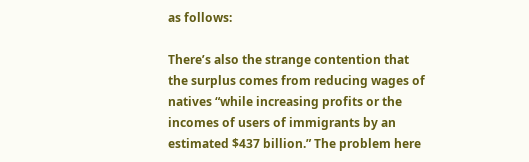as follows:

There’s also the strange contention that the surplus comes from reducing wages of natives “while increasing profits or the incomes of users of immigrants by an estimated $437 billion.” The problem here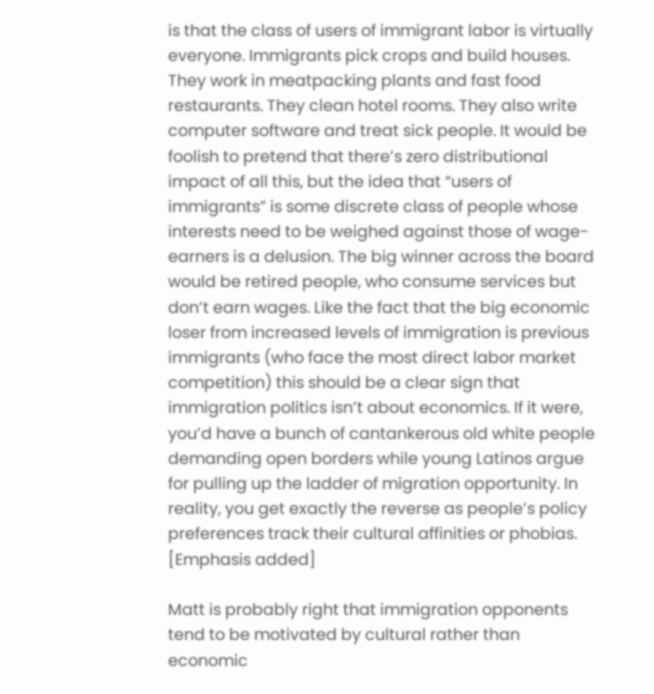is that the class of users of immigrant labor is virtually everyone. Immigrants pick crops and build houses. They work in meatpacking plants and fast food restaurants. They clean hotel rooms. They also write computer software and treat sick people. It would be foolish to pretend that there’s zero distributional impact of all this, but the idea that “users of immigrants” is some discrete class of people whose interests need to be weighed against those of wage-earners is a delusion. The big winner across the board would be retired people, who consume services but don’t earn wages. Like the fact that the big economic loser from increased levels of immigration is previous immigrants (who face the most direct labor market competition) this should be a clear sign that immigration politics isn’t about economics. If it were, you’d have a bunch of cantankerous old white people demanding open borders while young Latinos argue for pulling up the ladder of migration opportunity. In reality, you get exactly the reverse as people’s policy preferences track their cultural affinities or phobias. [Emphasis added]

Matt is probably right that immigration opponents tend to be motivated by cultural rather than economic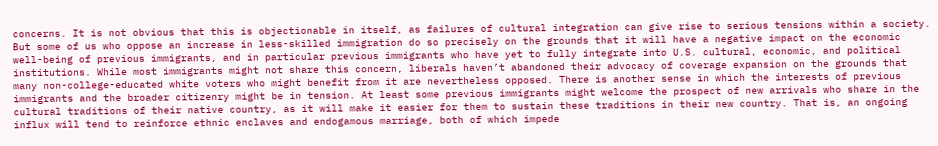concerns. It is not obvious that this is objectionable in itself, as failures of cultural integration can give rise to serious tensions within a society. But some of us who oppose an increase in less-skilled immigration do so precisely on the grounds that it will have a negative impact on the economic well-being of previous immigrants, and in particular previous immigrants who have yet to fully integrate into U.S. cultural, economic, and political institutions. While most immigrants might not share this concern, liberals haven’t abandoned their advocacy of coverage expansion on the grounds that many non-college-educated white voters who might benefit from it are nevertheless opposed. There is another sense in which the interests of previous immigrants and the broader citizenry might be in tension. At least some previous immigrants might welcome the prospect of new arrivals who share in the cultural traditions of their native country, as it will make it easier for them to sustain these traditions in their new country. That is, an ongoing influx will tend to reinforce ethnic enclaves and endogamous marriage, both of which impede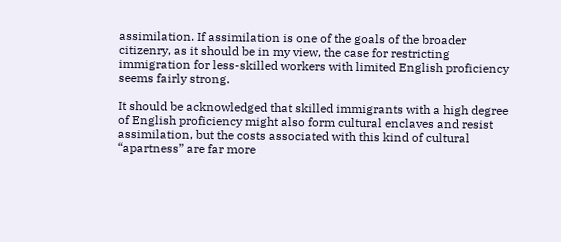assimilation. If assimilation is one of the goals of the broader citizenry, as it should be in my view, the case for restricting immigration for less-skilled workers with limited English proficiency seems fairly strong.

It should be acknowledged that skilled immigrants with a high degree of English proficiency might also form cultural enclaves and resist assimilation, but the costs associated with this kind of cultural “apartness” are far more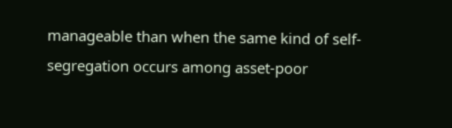manageable than when the same kind of self-segregation occurs among asset-poor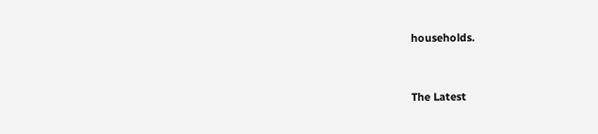households.


The Latest